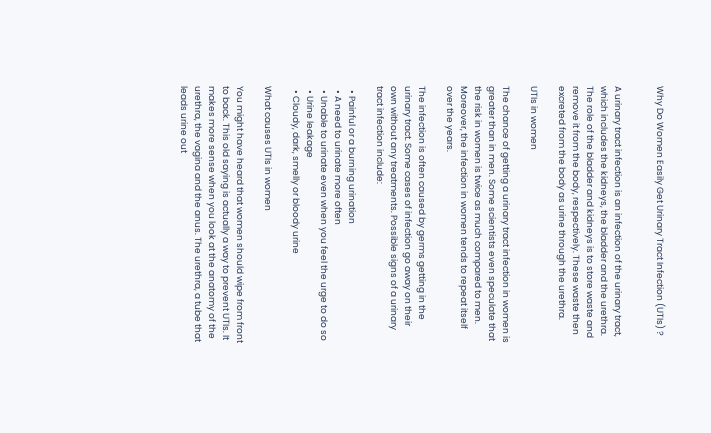Why Do Women Easily Get Urinary Tract Infection (UTIs) ?


A urinary tract infection is an infection of the urinary tract, which includes the kidneys, the bladder and the urethra. The role of the bladder and kidneys is to store waste and remove it from the body, respectively. These waste then excreted from the body as urine through the urethra.

UTIs in women

The chance of getting a urinary tract infection in women is greater than in men. Some scientists even speculate that the risk in women is twice as much compared to men. Moreover, the infection in women tends to repeat itself over the years.

The infection is often caused by germs getting in the urinary tract. Some cases of infection go away on their own without any treatments. Possible signs of a urinary tract infection include:

  • Painful or a burning urination
  • A need to urinate more often
  • Unable to urinate even when you feel the urge to do so
  • Urine leakage
  • Cloudy, dark, smelly or bloody urine

What causes UTIs in women

You might have heard that women should wipe from front to back. This old saying is actually a way to prevent UTIs. It makes more sense when you look at the anatomy of the urethra, the vagina and the anus. The urethra, a tube that leads urine out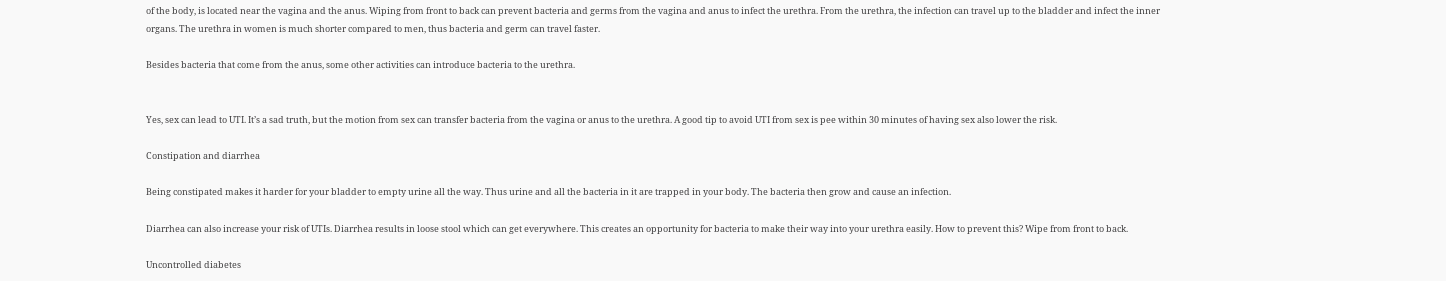of the body, is located near the vagina and the anus. Wiping from front to back can prevent bacteria and germs from the vagina and anus to infect the urethra. From the urethra, the infection can travel up to the bladder and infect the inner organs. The urethra in women is much shorter compared to men, thus bacteria and germ can travel faster.

Besides bacteria that come from the anus, some other activities can introduce bacteria to the urethra.


Yes, sex can lead to UTI. It’s a sad truth, but the motion from sex can transfer bacteria from the vagina or anus to the urethra. A good tip to avoid UTI from sex is pee within 30 minutes of having sex also lower the risk.

Constipation and diarrhea

Being constipated makes it harder for your bladder to empty urine all the way. Thus urine and all the bacteria in it are trapped in your body. The bacteria then grow and cause an infection.

Diarrhea can also increase your risk of UTIs. Diarrhea results in loose stool which can get everywhere. This creates an opportunity for bacteria to make their way into your urethra easily. How to prevent this? Wipe from front to back.

Uncontrolled diabetes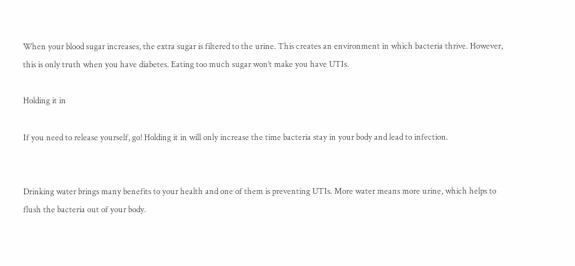When your blood sugar increases, the extra sugar is filtered to the urine. This creates an environment in which bacteria thrive. However, this is only truth when you have diabetes. Eating too much sugar won’t make you have UTIs.

Holding it in

If you need to release yourself, go! Holding it in will only increase the time bacteria stay in your body and lead to infection.


Drinking water brings many benefits to your health and one of them is preventing UTIs. More water means more urine, which helps to flush the bacteria out of your body.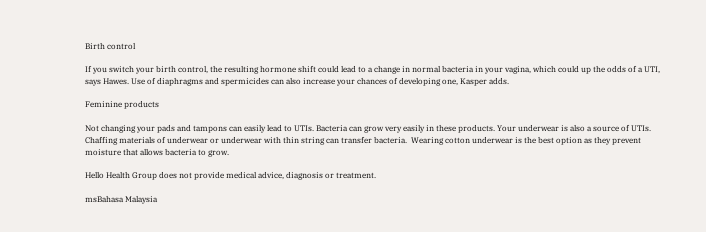Birth control

If you switch your birth control, the resulting hormone shift could lead to a change in normal bacteria in your vagina, which could up the odds of a UTI, says Hawes. Use of diaphragms and spermicides can also increase your chances of developing one, Kasper adds.

Feminine products

Not changing your pads and tampons can easily lead to UTIs. Bacteria can grow very easily in these products. Your underwear is also a source of UTIs. Chaffing materials of underwear or underwear with thin string can transfer bacteria.  Wearing cotton underwear is the best option as they prevent moisture that allows bacteria to grow.

Hello Health Group does not provide medical advice, diagnosis or treatment.

msBahasa Malaysia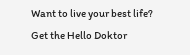Want to live your best life?
Get the Hello Doktor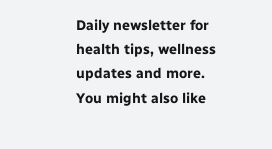Daily newsletter for health tips, wellness updates and more.
You might also like